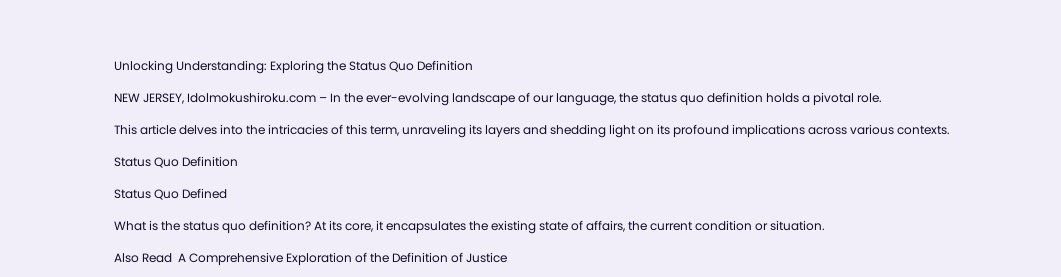Unlocking Understanding: Exploring the Status Quo Definition

NEW JERSEY, Idolmokushiroku.com – In the ever-evolving landscape of our language, the status quo definition holds a pivotal role.

This article delves into the intricacies of this term, unraveling its layers and shedding light on its profound implications across various contexts.

Status Quo Definition

Status Quo Defined

What is the status quo definition? At its core, it encapsulates the existing state of affairs, the current condition or situation.

Also Read  A Comprehensive Exploration of the Definition of Justice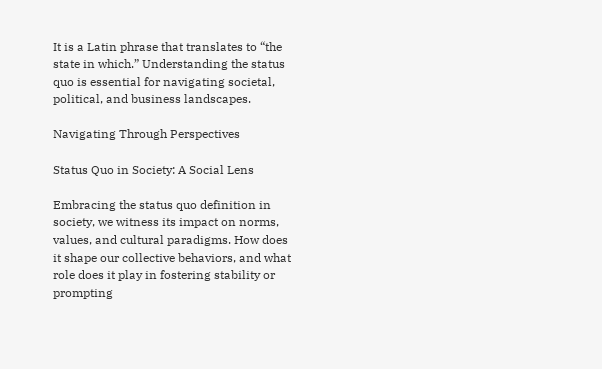It is a Latin phrase that translates to “the state in which.” Understanding the status quo is essential for navigating societal, political, and business landscapes.

Navigating Through Perspectives

Status Quo in Society: A Social Lens

Embracing the status quo definition in society, we witness its impact on norms, values, and cultural paradigms. How does it shape our collective behaviors, and what role does it play in fostering stability or prompting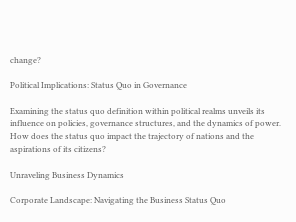change?

Political Implications: Status Quo in Governance

Examining the status quo definition within political realms unveils its influence on policies, governance structures, and the dynamics of power. How does the status quo impact the trajectory of nations and the aspirations of its citizens?

Unraveling Business Dynamics

Corporate Landscape: Navigating the Business Status Quo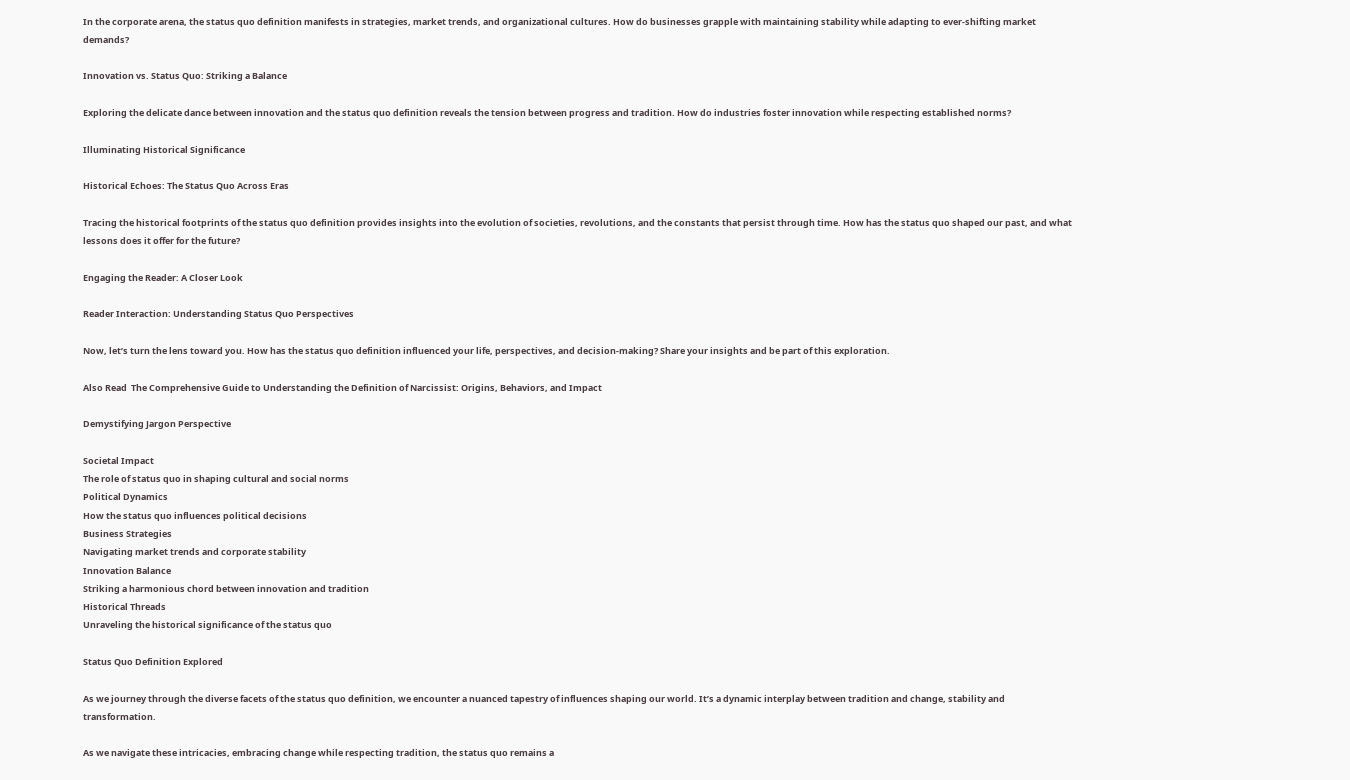In the corporate arena, the status quo definition manifests in strategies, market trends, and organizational cultures. How do businesses grapple with maintaining stability while adapting to ever-shifting market demands?

Innovation vs. Status Quo: Striking a Balance

Exploring the delicate dance between innovation and the status quo definition reveals the tension between progress and tradition. How do industries foster innovation while respecting established norms?

Illuminating Historical Significance

Historical Echoes: The Status Quo Across Eras

Tracing the historical footprints of the status quo definition provides insights into the evolution of societies, revolutions, and the constants that persist through time. How has the status quo shaped our past, and what lessons does it offer for the future?

Engaging the Reader: A Closer Look

Reader Interaction: Understanding Status Quo Perspectives

Now, let’s turn the lens toward you. How has the status quo definition influenced your life, perspectives, and decision-making? Share your insights and be part of this exploration.

Also Read  The Comprehensive Guide to Understanding the Definition of Narcissist: Origins, Behaviors, and Impact

Demystifying Jargon Perspective

Societal Impact
The role of status quo in shaping cultural and social norms
Political Dynamics
How the status quo influences political decisions
Business Strategies
Navigating market trends and corporate stability
Innovation Balance
Striking a harmonious chord between innovation and tradition
Historical Threads
Unraveling the historical significance of the status quo

Status Quo Definition Explored

As we journey through the diverse facets of the status quo definition, we encounter a nuanced tapestry of influences shaping our world. It’s a dynamic interplay between tradition and change, stability and transformation.

As we navigate these intricacies, embracing change while respecting tradition, the status quo remains a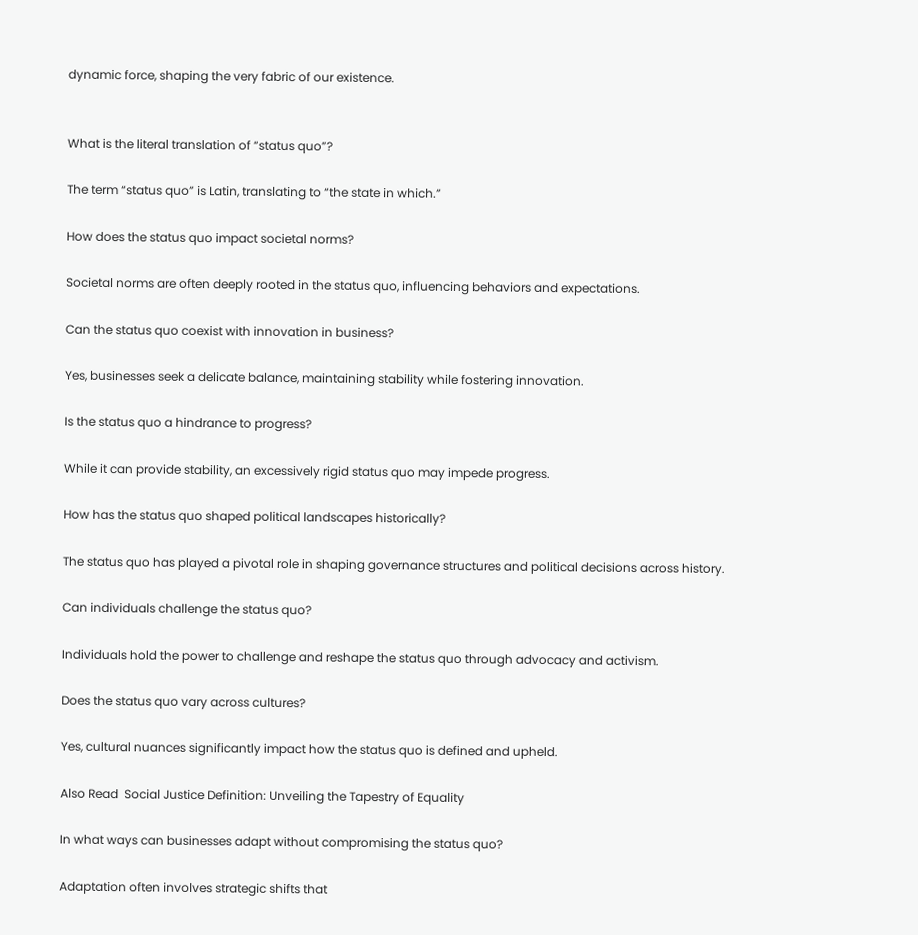dynamic force, shaping the very fabric of our existence.


What is the literal translation of “status quo”?

The term “status quo” is Latin, translating to “the state in which.”

How does the status quo impact societal norms?

Societal norms are often deeply rooted in the status quo, influencing behaviors and expectations.

Can the status quo coexist with innovation in business?

Yes, businesses seek a delicate balance, maintaining stability while fostering innovation.

Is the status quo a hindrance to progress?

While it can provide stability, an excessively rigid status quo may impede progress.

How has the status quo shaped political landscapes historically?

The status quo has played a pivotal role in shaping governance structures and political decisions across history.

Can individuals challenge the status quo?

Individuals hold the power to challenge and reshape the status quo through advocacy and activism.

Does the status quo vary across cultures?

Yes, cultural nuances significantly impact how the status quo is defined and upheld.

Also Read  Social Justice Definition: Unveiling the Tapestry of Equality

In what ways can businesses adapt without compromising the status quo?

Adaptation often involves strategic shifts that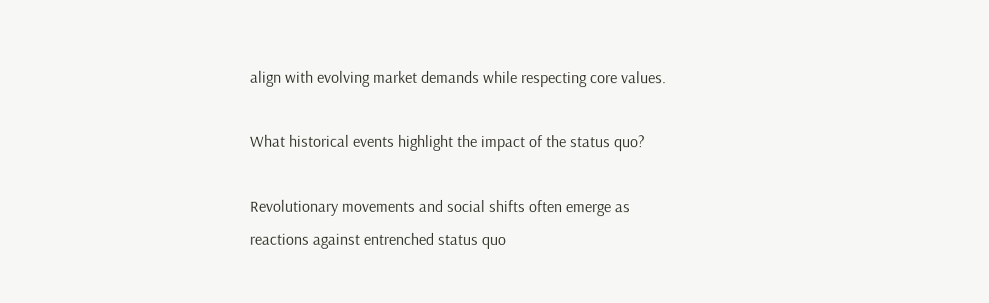align with evolving market demands while respecting core values.

What historical events highlight the impact of the status quo?

Revolutionary movements and social shifts often emerge as reactions against entrenched status quo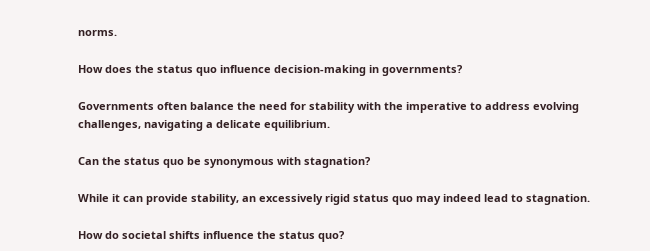norms.

How does the status quo influence decision-making in governments?

Governments often balance the need for stability with the imperative to address evolving challenges, navigating a delicate equilibrium.

Can the status quo be synonymous with stagnation?

While it can provide stability, an excessively rigid status quo may indeed lead to stagnation.

How do societal shifts influence the status quo?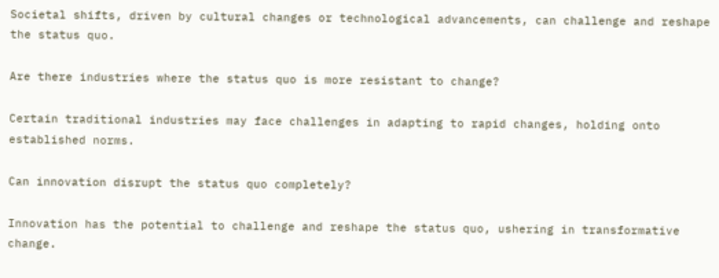Societal shifts, driven by cultural changes or technological advancements, can challenge and reshape the status quo.

Are there industries where the status quo is more resistant to change?

Certain traditional industries may face challenges in adapting to rapid changes, holding onto established norms.

Can innovation disrupt the status quo completely?

Innovation has the potential to challenge and reshape the status quo, ushering in transformative change.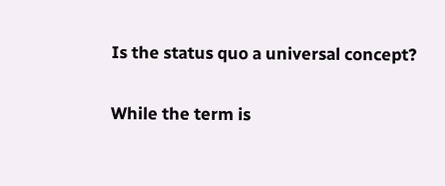Is the status quo a universal concept?

While the term is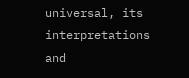universal, its interpretations and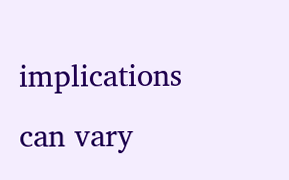implications can vary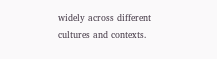widely across different cultures and contexts.